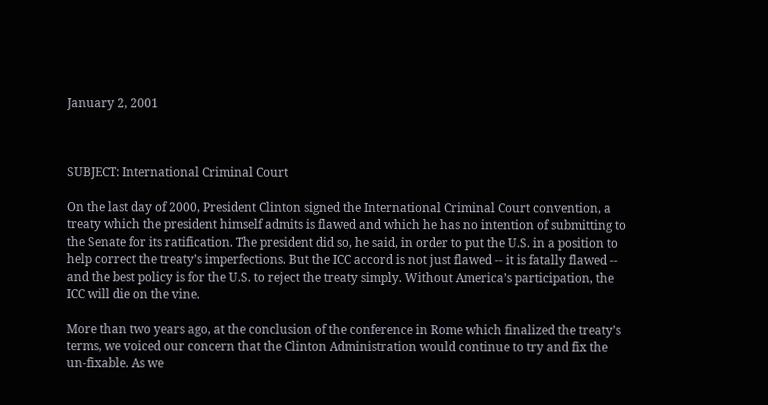January 2, 2001



SUBJECT: International Criminal Court

On the last day of 2000, President Clinton signed the International Criminal Court convention, a treaty which the president himself admits is flawed and which he has no intention of submitting to the Senate for its ratification. The president did so, he said, in order to put the U.S. in a position to help correct the treaty’s imperfections. But the ICC accord is not just flawed -- it is fatally flawed -- and the best policy is for the U.S. to reject the treaty simply. Without America’s participation, the ICC will die on the vine.

More than two years ago, at the conclusion of the conference in Rome which finalized the treaty’s terms, we voiced our concern that the Clinton Administration would continue to try and fix the un-fixable. As we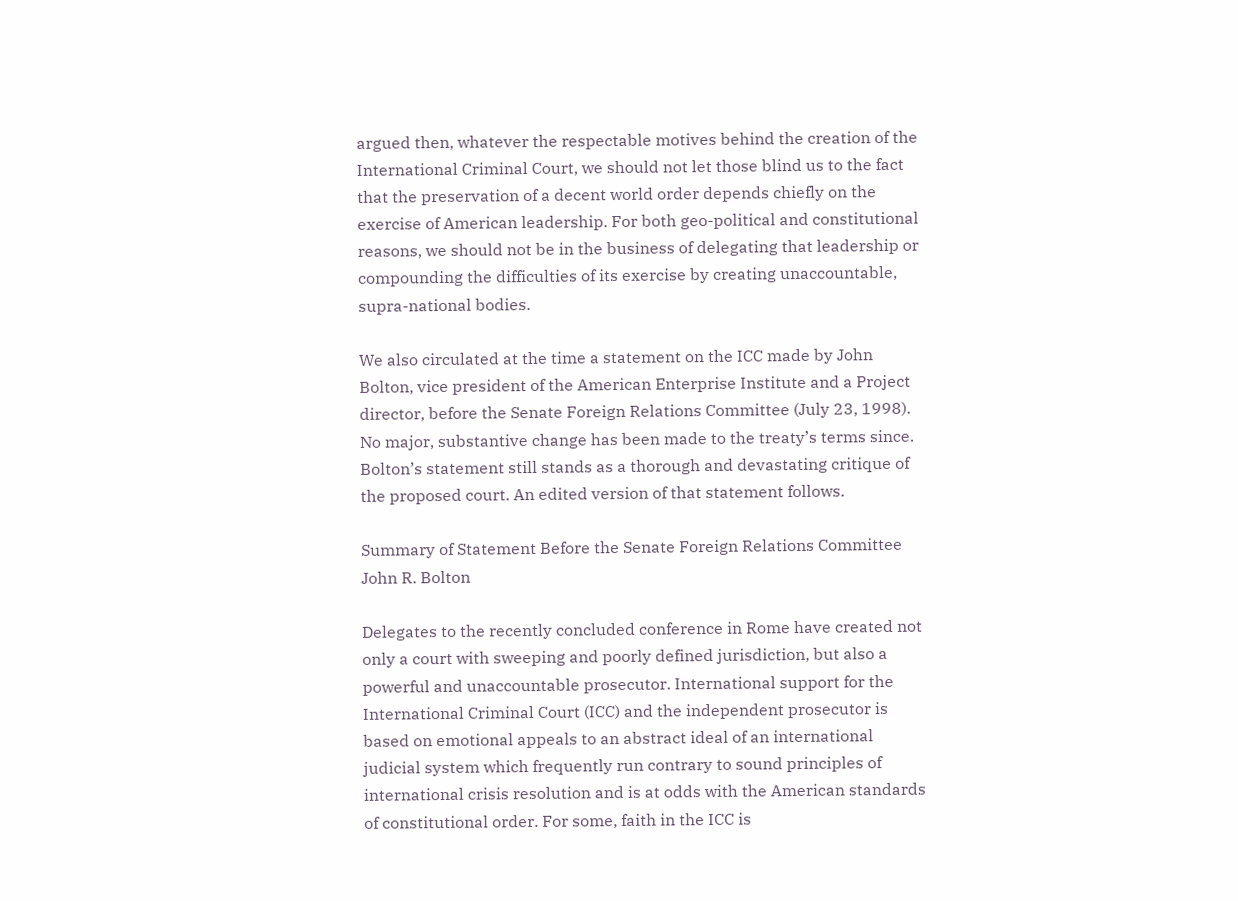argued then, whatever the respectable motives behind the creation of the International Criminal Court, we should not let those blind us to the fact that the preservation of a decent world order depends chiefly on the exercise of American leadership. For both geo-political and constitutional reasons, we should not be in the business of delegating that leadership or compounding the difficulties of its exercise by creating unaccountable, supra-national bodies.

We also circulated at the time a statement on the ICC made by John Bolton, vice president of the American Enterprise Institute and a Project director, before the Senate Foreign Relations Committee (July 23, 1998). No major, substantive change has been made to the treaty’s terms since. Bolton’s statement still stands as a thorough and devastating critique of the proposed court. An edited version of that statement follows.

Summary of Statement Before the Senate Foreign Relations Committee
John R. Bolton

Delegates to the recently concluded conference in Rome have created not only a court with sweeping and poorly defined jurisdiction, but also a powerful and unaccountable prosecutor. International support for the International Criminal Court (ICC) and the independent prosecutor is based on emotional appeals to an abstract ideal of an international judicial system which frequently run contrary to sound principles of international crisis resolution and is at odds with the American standards of constitutional order. For some, faith in the ICC is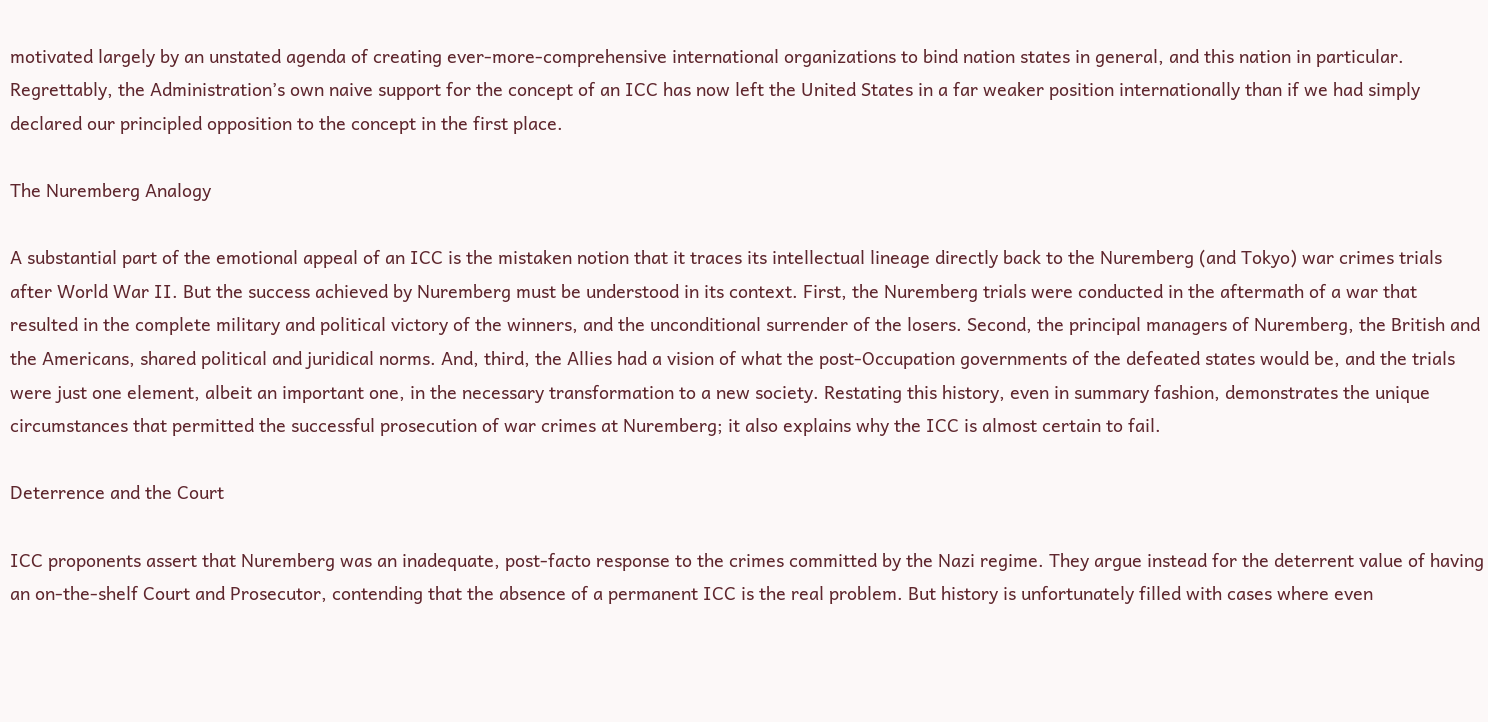motivated largely by an unstated agenda of creating ever-more-comprehensive international organizations to bind nation states in general, and this nation in particular. Regrettably, the Administration’s own naive support for the concept of an ICC has now left the United States in a far weaker position internationally than if we had simply declared our principled opposition to the concept in the first place.

The Nuremberg Analogy

A substantial part of the emotional appeal of an ICC is the mistaken notion that it traces its intellectual lineage directly back to the Nuremberg (and Tokyo) war crimes trials after World War II. But the success achieved by Nuremberg must be understood in its context. First, the Nuremberg trials were conducted in the aftermath of a war that resulted in the complete military and political victory of the winners, and the unconditional surrender of the losers. Second, the principal managers of Nuremberg, the British and the Americans, shared political and juridical norms. And, third, the Allies had a vision of what the post-Occupation governments of the defeated states would be, and the trials were just one element, albeit an important one, in the necessary transformation to a new society. Restating this history, even in summary fashion, demonstrates the unique circumstances that permitted the successful prosecution of war crimes at Nuremberg; it also explains why the ICC is almost certain to fail.

Deterrence and the Court

ICC proponents assert that Nuremberg was an inadequate, post-facto response to the crimes committed by the Nazi regime. They argue instead for the deterrent value of having an on-the-shelf Court and Prosecutor, contending that the absence of a permanent ICC is the real problem. But history is unfortunately filled with cases where even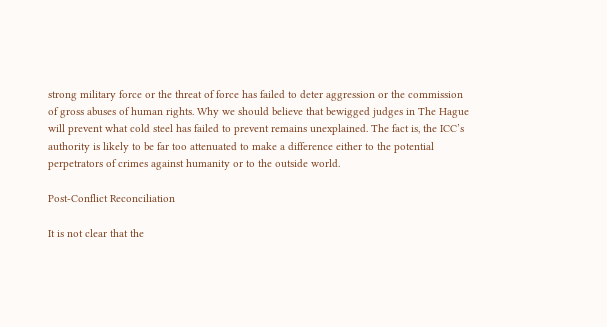strong military force or the threat of force has failed to deter aggression or the commission of gross abuses of human rights. Why we should believe that bewigged judges in The Hague will prevent what cold steel has failed to prevent remains unexplained. The fact is, the ICC’s authority is likely to be far too attenuated to make a difference either to the potential perpetrators of crimes against humanity or to the outside world.

Post-Conflict Reconciliation

It is not clear that the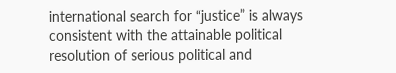international search for “justice” is always consistent with the attainable political resolution of serious political and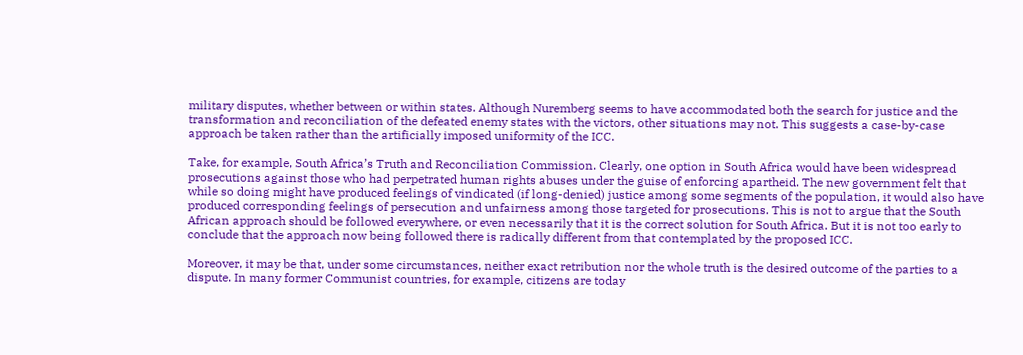military disputes, whether between or within states. Although Nuremberg seems to have accommodated both the search for justice and the transformation and reconciliation of the defeated enemy states with the victors, other situations may not. This suggests a case-by-case approach be taken rather than the artificially imposed uniformity of the ICC.

Take, for example, South Africa’s Truth and Reconciliation Commission. Clearly, one option in South Africa would have been widespread prosecutions against those who had perpetrated human rights abuses under the guise of enforcing apartheid. The new government felt that while so doing might have produced feelings of vindicated (if long-denied) justice among some segments of the population, it would also have produced corresponding feelings of persecution and unfairness among those targeted for prosecutions. This is not to argue that the South African approach should be followed everywhere, or even necessarily that it is the correct solution for South Africa. But it is not too early to conclude that the approach now being followed there is radically different from that contemplated by the proposed ICC.

Moreover, it may be that, under some circumstances, neither exact retribution nor the whole truth is the desired outcome of the parties to a dispute. In many former Communist countries, for example, citizens are today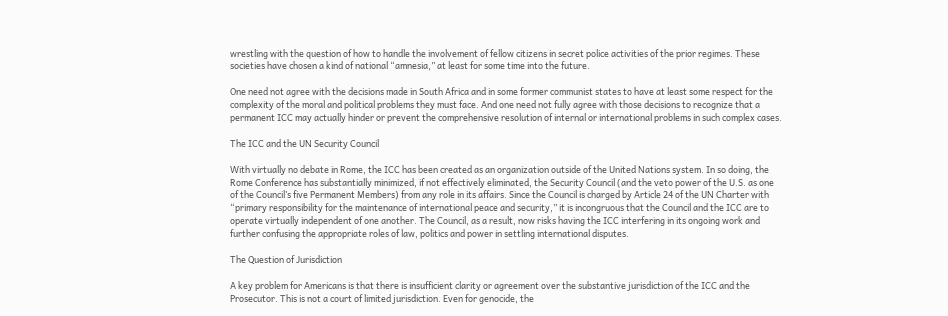wrestling with the question of how to handle the involvement of fellow citizens in secret police activities of the prior regimes. These societies have chosen a kind of national “amnesia,” at least for some time into the future.

One need not agree with the decisions made in South Africa and in some former communist states to have at least some respect for the complexity of the moral and political problems they must face. And one need not fully agree with those decisions to recognize that a permanent ICC may actually hinder or prevent the comprehensive resolution of internal or international problems in such complex cases.

The ICC and the UN Security Council

With virtually no debate in Rome, the ICC has been created as an organization outside of the United Nations system. In so doing, the Rome Conference has substantially minimized, if not effectively eliminated, the Security Council (and the veto power of the U.S. as one of the Council’s five Permanent Members) from any role in its affairs. Since the Council is charged by Article 24 of the UN Charter with “primary responsibility for the maintenance of international peace and security,” it is incongruous that the Council and the ICC are to operate virtually independent of one another. The Council, as a result, now risks having the ICC interfering in its ongoing work and further confusing the appropriate roles of law, politics and power in settling international disputes.

The Question of Jurisdiction

A key problem for Americans is that there is insufficient clarity or agreement over the substantive jurisdiction of the ICC and the Prosecutor. This is not a court of limited jurisdiction. Even for genocide, the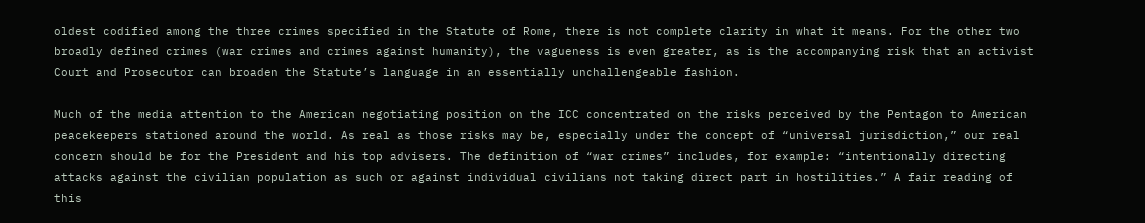oldest codified among the three crimes specified in the Statute of Rome, there is not complete clarity in what it means. For the other two broadly defined crimes (war crimes and crimes against humanity), the vagueness is even greater, as is the accompanying risk that an activist Court and Prosecutor can broaden the Statute’s language in an essentially unchallengeable fashion.

Much of the media attention to the American negotiating position on the ICC concentrated on the risks perceived by the Pentagon to American peacekeepers stationed around the world. As real as those risks may be, especially under the concept of “universal jurisdiction,” our real concern should be for the President and his top advisers. The definition of “war crimes” includes, for example: “intentionally directing attacks against the civilian population as such or against individual civilians not taking direct part in hostilities.” A fair reading of this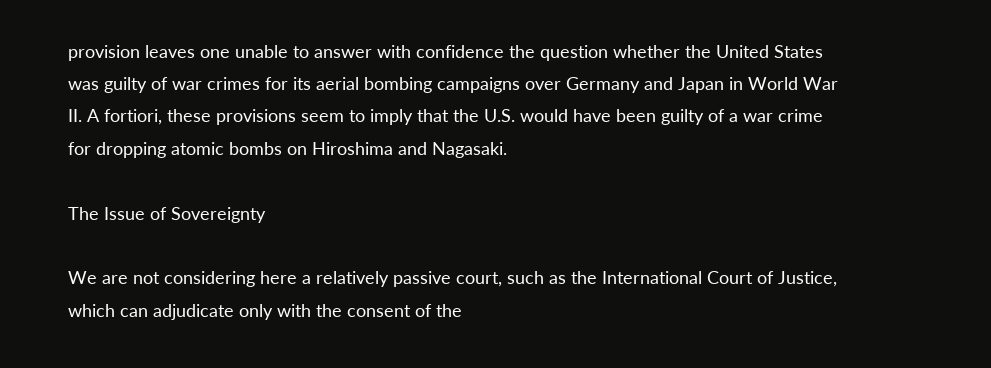provision leaves one unable to answer with confidence the question whether the United States was guilty of war crimes for its aerial bombing campaigns over Germany and Japan in World War II. A fortiori, these provisions seem to imply that the U.S. would have been guilty of a war crime for dropping atomic bombs on Hiroshima and Nagasaki.

The Issue of Sovereignty

We are not considering here a relatively passive court, such as the International Court of Justice, which can adjudicate only with the consent of the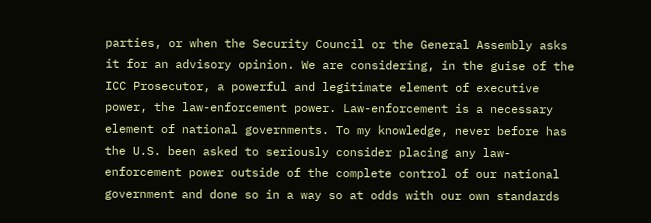parties, or when the Security Council or the General Assembly asks it for an advisory opinion. We are considering, in the guise of the ICC Prosecutor, a powerful and legitimate element of executive power, the law-enforcement power. Law-enforcement is a necessary element of national governments. To my knowledge, never before has the U.S. been asked to seriously consider placing any law-enforcement power outside of the complete control of our national government and done so in a way so at odds with our own standards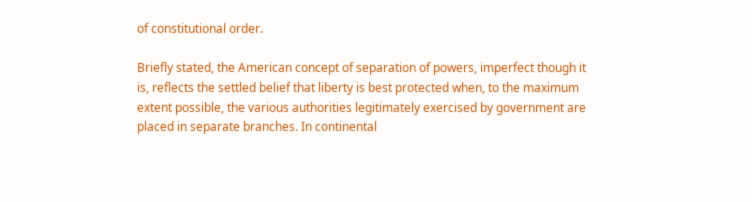of constitutional order.

Briefly stated, the American concept of separation of powers, imperfect though it is, reflects the settled belief that liberty is best protected when, to the maximum extent possible, the various authorities legitimately exercised by government are placed in separate branches. In continental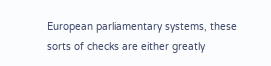European parliamentary systems, these sorts of checks are either greatly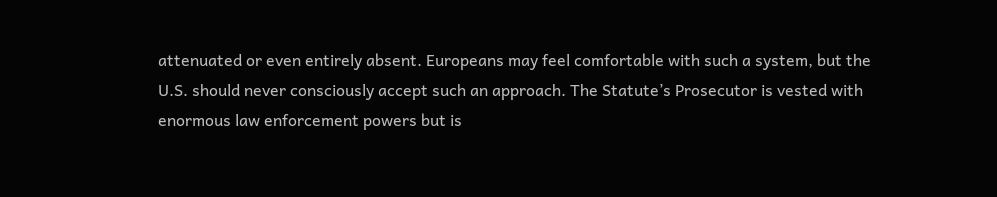attenuated or even entirely absent. Europeans may feel comfortable with such a system, but the U.S. should never consciously accept such an approach. The Statute’s Prosecutor is vested with enormous law enforcement powers but is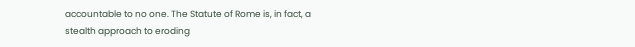accountable to no one. The Statute of Rome is, in fact, a stealth approach to eroding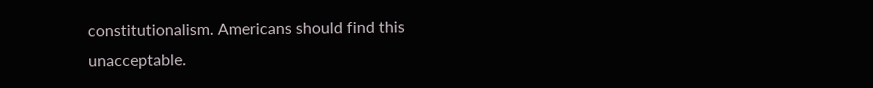constitutionalism. Americans should find this unacceptable.